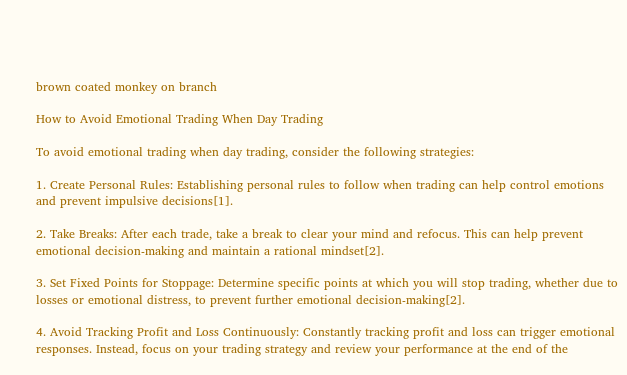brown coated monkey on branch

How to Avoid Emotional Trading When Day Trading

To avoid emotional trading when day trading, consider the following strategies:

1. Create Personal Rules: Establishing personal rules to follow when trading can help control emotions and prevent impulsive decisions[1].

2. Take Breaks: After each trade, take a break to clear your mind and refocus. This can help prevent emotional decision-making and maintain a rational mindset[2].

3. Set Fixed Points for Stoppage: Determine specific points at which you will stop trading, whether due to losses or emotional distress, to prevent further emotional decision-making[2].

4. Avoid Tracking Profit and Loss Continuously: Constantly tracking profit and loss can trigger emotional responses. Instead, focus on your trading strategy and review your performance at the end of the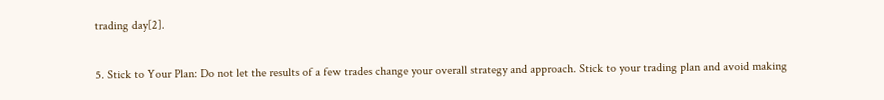trading day[2].

5. Stick to Your Plan: Do not let the results of a few trades change your overall strategy and approach. Stick to your trading plan and avoid making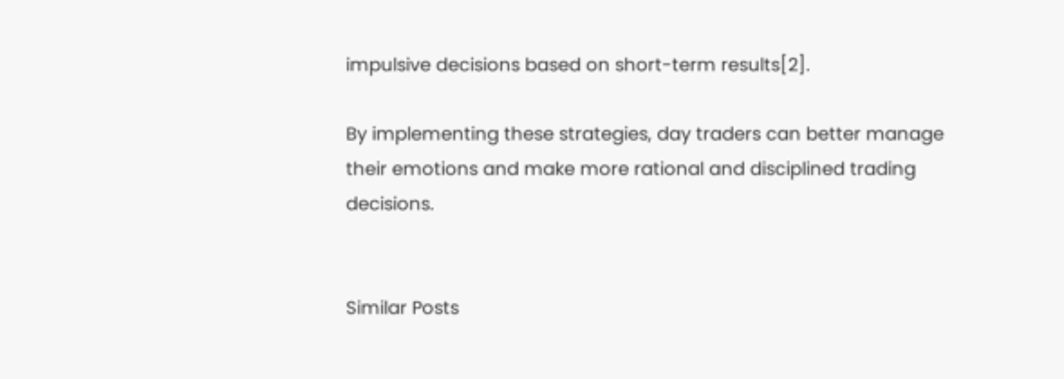impulsive decisions based on short-term results[2].

By implementing these strategies, day traders can better manage their emotions and make more rational and disciplined trading decisions.


Similar Posts